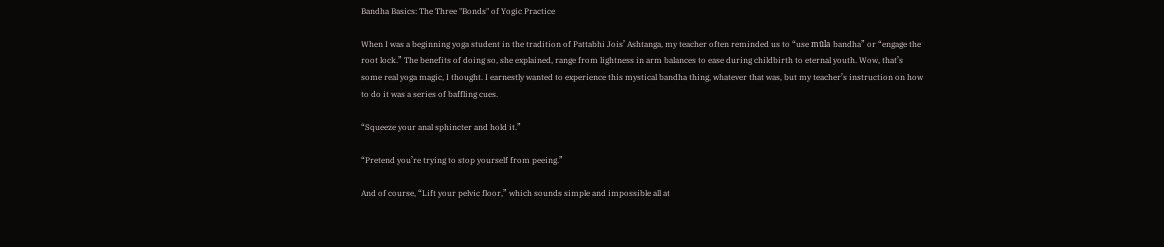Bandha Basics: The Three "Bonds" of Yogic Practice

When I was a beginning yoga student in the tradition of Pattabhi Jois’ Ashtanga, my teacher often reminded us to “use mūla bandha” or “engage the root lock.” The benefits of doing so, she explained, range from lightness in arm balances to ease during childbirth to eternal youth. Wow, that’s some real yoga magic, I thought. I earnestly wanted to experience this mystical bandha thing, whatever that was, but my teacher’s instruction on how to do it was a series of baffling cues.

“Squeeze your anal sphincter and hold it.”

“Pretend you’re trying to stop yourself from peeing.”

And of course, “Lift your pelvic floor,” which sounds simple and impossible all at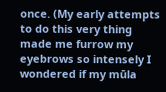once. (My early attempts to do this very thing made me furrow my eyebrows so intensely I wondered if my mūla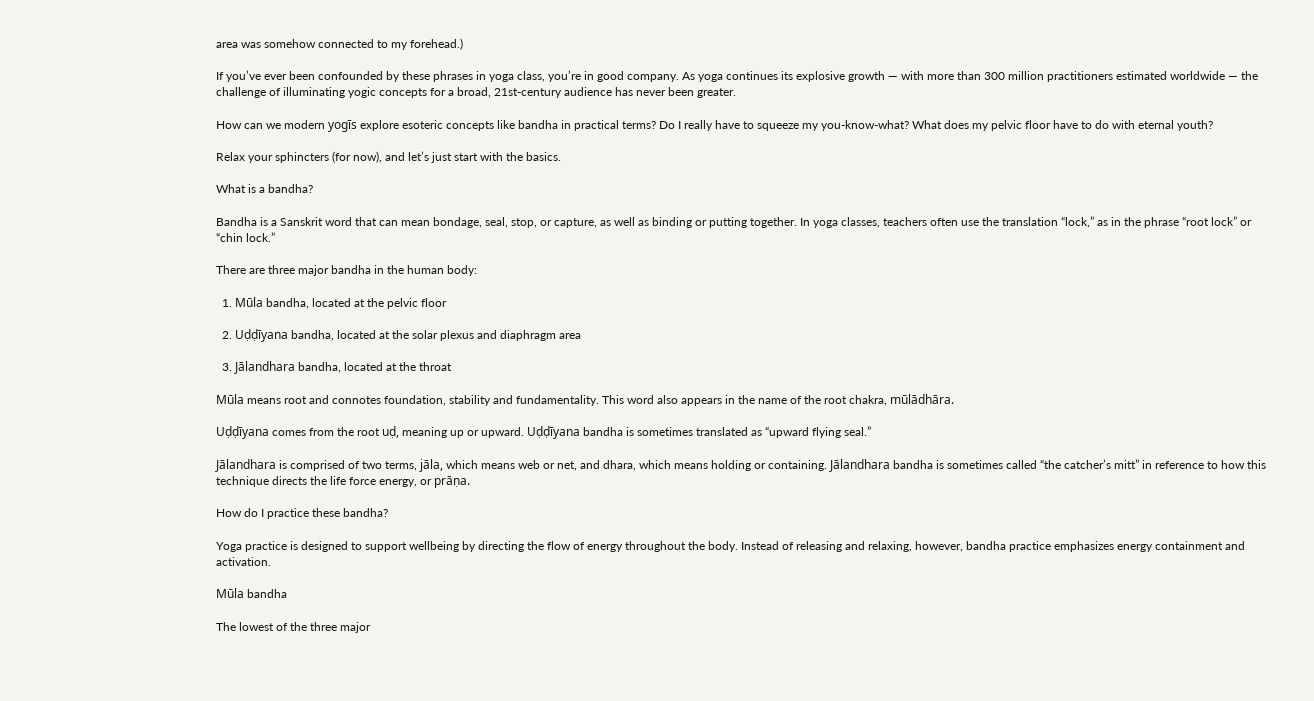area was somehow connected to my forehead.)

If you’ve ever been confounded by these phrases in yoga class, you’re in good company. As yoga continues its explosive growth — with more than 300 million practitioners estimated worldwide — the challenge of illuminating yogic concepts for a broad, 21st-century audience has never been greater.

How can we modern yogīs explore esoteric concepts like bandha in practical terms? Do I really have to squeeze my you-know-what? What does my pelvic floor have to do with eternal youth?

Relax your sphincters (for now), and let’s just start with the basics.

What is a bandha?

Bandha is a Sanskrit word that can mean bondage, seal, stop, or capture, as well as binding or putting together. In yoga classes, teachers often use the translation “lock,” as in the phrase “root lock” or “chin lock.”

There are three major bandha in the human body:

  1. Mūla bandha, located at the pelvic floor

  2. Uḍḍīyana bandha, located at the solar plexus and diaphragm area

  3. Jālandhara bandha, located at the throat

Mūla means root and connotes foundation, stability and fundamentality. This word also appears in the name of the root chakra, mūlādhāra.

Uḍḍīyana comes from the root uḍ, meaning up or upward. Uḍḍīyana bandha is sometimes translated as “upward flying seal.”

Jālandhara is comprised of two terms, jāla, which means web or net, and dhara, which means holding or containing. Jālandhara bandha is sometimes called “the catcher’s mitt” in reference to how this technique directs the life force energy, or prāṇa.

How do I practice these bandha?

Yoga practice is designed to support wellbeing by directing the flow of energy throughout the body. Instead of releasing and relaxing, however, bandha practice emphasizes energy containment and activation.

Mūla bandha

The lowest of the three major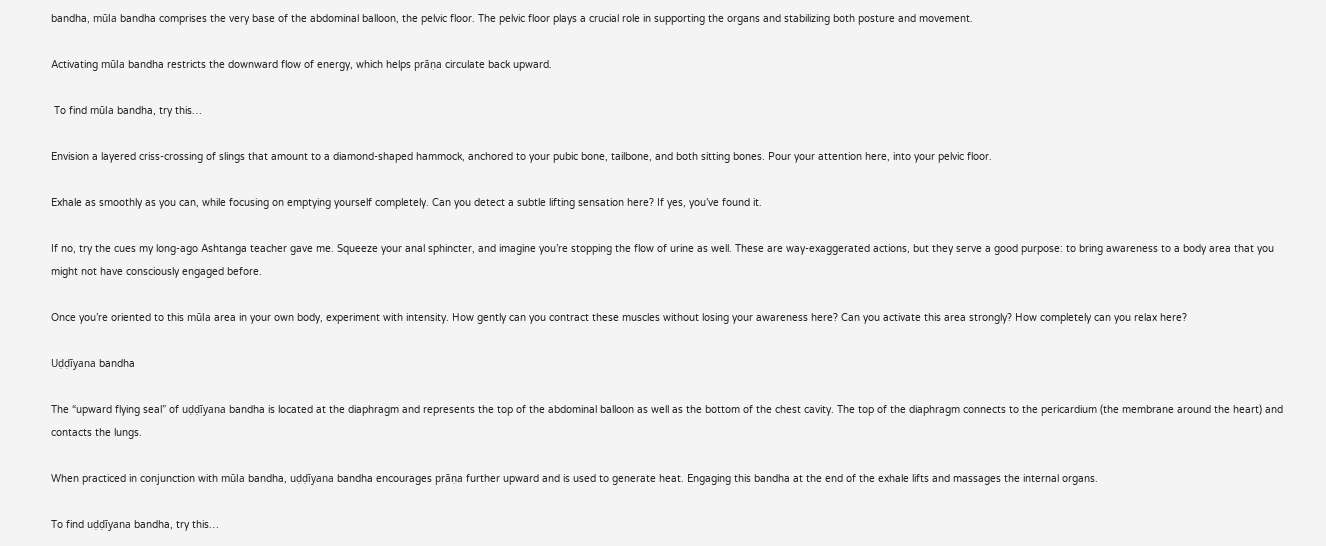bandha, mūla bandha comprises the very base of the abdominal balloon, the pelvic floor. The pelvic floor plays a crucial role in supporting the organs and stabilizing both posture and movement.

Activating mūla bandha restricts the downward flow of energy, which helps prāṇa circulate back upward.

 To find mūla bandha, try this…

Envision a layered criss-crossing of slings that amount to a diamond-shaped hammock, anchored to your pubic bone, tailbone, and both sitting bones. Pour your attention here, into your pelvic floor.

Exhale as smoothly as you can, while focusing on emptying yourself completely. Can you detect a subtle lifting sensation here? If yes, you’ve found it.

If no, try the cues my long-ago Ashtanga teacher gave me. Squeeze your anal sphincter, and imagine you’re stopping the flow of urine as well. These are way-exaggerated actions, but they serve a good purpose: to bring awareness to a body area that you might not have consciously engaged before.

Once you’re oriented to this mūla area in your own body, experiment with intensity. How gently can you contract these muscles without losing your awareness here? Can you activate this area strongly? How completely can you relax here?

Uḍḍīyana bandha

The “upward flying seal” of uḍḍīyana bandha is located at the diaphragm and represents the top of the abdominal balloon as well as the bottom of the chest cavity. The top of the diaphragm connects to the pericardium (the membrane around the heart) and contacts the lungs.

When practiced in conjunction with mūla bandha, uḍḍīyana bandha encourages prāṇa further upward and is used to generate heat. Engaging this bandha at the end of the exhale lifts and massages the internal organs.

To find uḍḍīyana bandha, try this…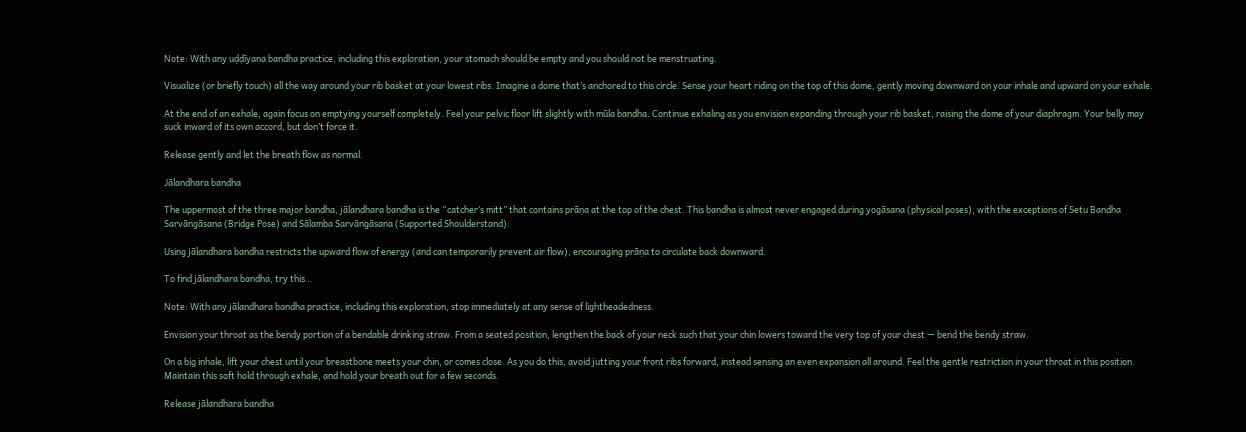Note: With any uḍḍīyana bandha practice, including this exploration, your stomach should be empty and you should not be menstruating.

Visualize (or briefly touch) all the way around your rib basket at your lowest ribs. Imagine a dome that’s anchored to this circle. Sense your heart riding on the top of this dome, gently moving downward on your inhale and upward on your exhale.

At the end of an exhale, again focus on emptying yourself completely. Feel your pelvic floor lift slightly with mūla bandha. Continue exhaling as you envision expanding through your rib basket, raising the dome of your diaphragm. Your belly may suck inward of its own accord, but don’t force it.

Release gently and let the breath flow as normal.

Jālandhara bandha

The uppermost of the three major bandha, jālandhara bandha is the “catcher’s mitt” that contains prāṇa at the top of the chest. This bandha is almost never engaged during yogāsana (physical poses), with the exceptions of Setu Bandha Sarvāngāsana (Bridge Pose) and Sālamba Sarvāngāsana (Supported Shoulderstand).

Using jālandhara bandha restricts the upward flow of energy (and can temporarily prevent air flow), encouraging prāṇa to circulate back downward.

To find jālandhara bandha, try this…

Note: With any jālandhara bandha practice, including this exploration, stop immediately at any sense of lightheadedness.

Envision your throat as the bendy portion of a bendable drinking straw. From a seated position, lengthen the back of your neck such that your chin lowers toward the very top of your chest — bend the bendy straw.

On a big inhale, lift your chest until your breastbone meets your chin, or comes close. As you do this, avoid jutting your front ribs forward, instead sensing an even expansion all around. Feel the gentle restriction in your throat in this position. Maintain this soft hold through exhale, and hold your breath out for a few seconds.

Release jālandhara bandha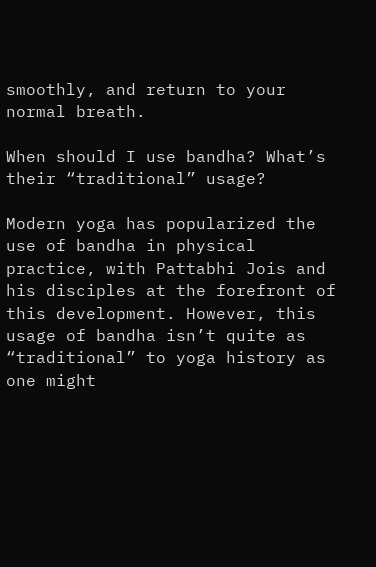smoothly, and return to your normal breath.

When should I use bandha? What’s their “traditional” usage?

Modern yoga has popularized the use of bandha in physical practice, with Pattabhi Jois and his disciples at the forefront of this development. However, this usage of bandha isn’t quite as “traditional” to yoga history as one might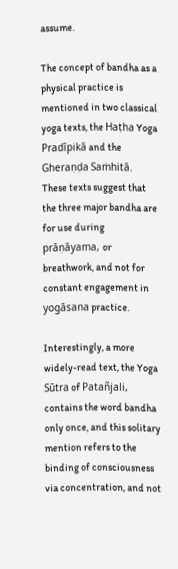assume.

The concept of bandha as a physical practice is mentioned in two classical yoga texts, the Haṭha Yoga Pradīpikā and the Gheraṇḍa Saṁhitā. These texts suggest that the three major bandha are for use during prāṇāyama, or breathwork, and not for constant engagement in yogāsana practice.

Interestingly, a more widely-read text, the Yoga Sūtra of Patañjali, contains the word bandha only once, and this solitary mention refers to the binding of consciousness via concentration, and not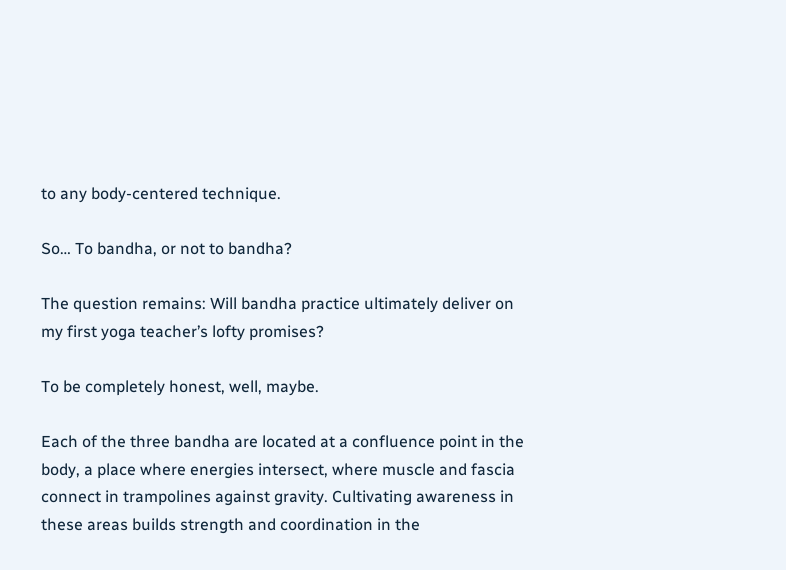to any body-centered technique.

So… To bandha, or not to bandha?

The question remains: Will bandha practice ultimately deliver on my first yoga teacher’s lofty promises?

To be completely honest, well, maybe.

Each of the three bandha are located at a confluence point in the body, a place where energies intersect, where muscle and fascia connect in trampolines against gravity. Cultivating awareness in these areas builds strength and coordination in the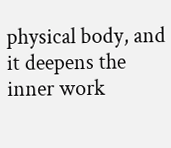physical body, and it deepens the inner work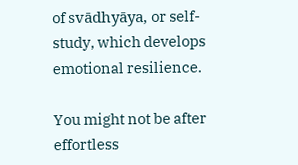of svādhyāya, or self-study, which develops emotional resilience.

You might not be after effortless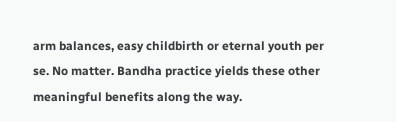arm balances, easy childbirth or eternal youth per se. No matter. Bandha practice yields these other meaningful benefits along the way.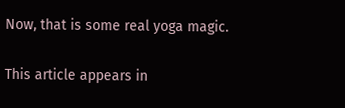Now, that is some real yoga magic.

This article appears in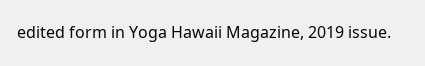edited form in Yoga Hawaii Magazine, 2019 issue.